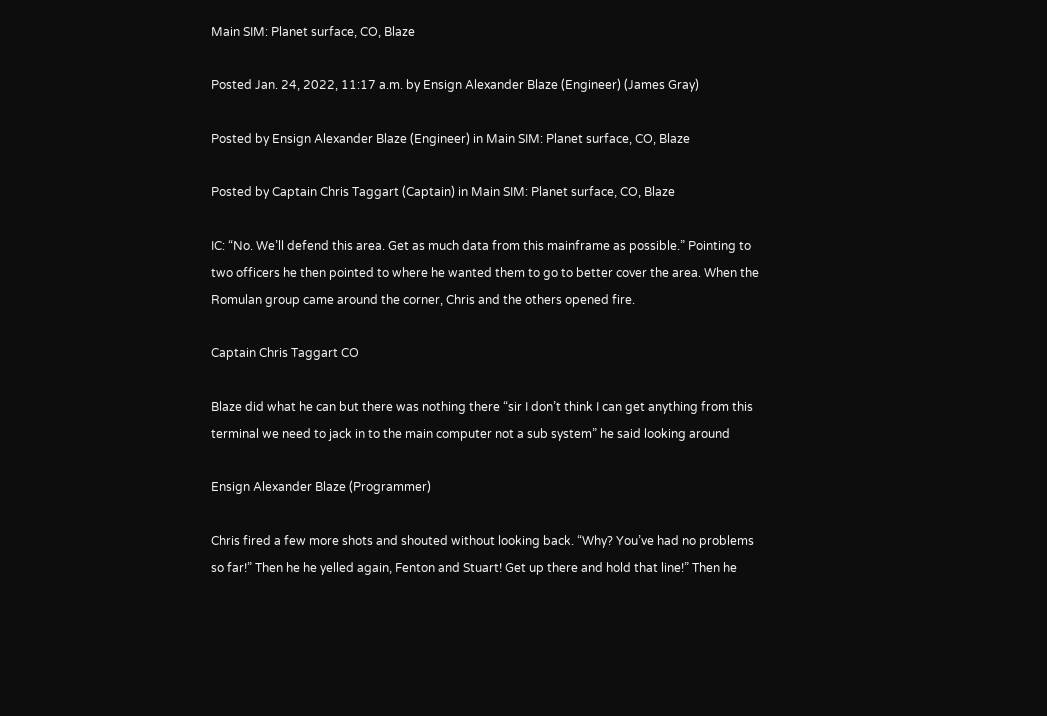Main SIM: Planet surface, CO, Blaze

Posted Jan. 24, 2022, 11:17 a.m. by Ensign Alexander Blaze (Engineer) (James Gray)

Posted by Ensign Alexander Blaze (Engineer) in Main SIM: Planet surface, CO, Blaze

Posted by Captain Chris Taggart (Captain) in Main SIM: Planet surface, CO, Blaze

IC: “No. We’ll defend this area. Get as much data from this mainframe as possible.” Pointing to two officers he then pointed to where he wanted them to go to better cover the area. When the Romulan group came around the corner, Chris and the others opened fire.

Captain Chris Taggart CO

Blaze did what he can but there was nothing there “sir I don’t think I can get anything from this terminal we need to jack in to the main computer not a sub system” he said looking around

Ensign Alexander Blaze (Programmer)

Chris fired a few more shots and shouted without looking back. “Why? You’ve had no problems so far!” Then he he yelled again, Fenton and Stuart! Get up there and hold that line!” Then he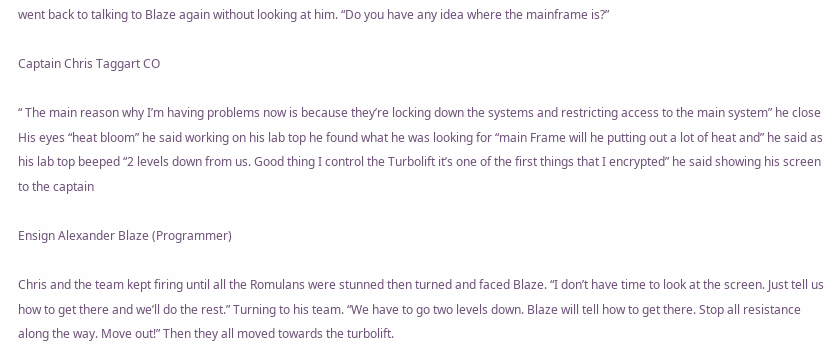went back to talking to Blaze again without looking at him. “Do you have any idea where the mainframe is?”

Captain Chris Taggart CO

“ The main reason why I’m having problems now is because they’re locking down the systems and restricting access to the main system” he close His eyes “heat bloom” he said working on his lab top he found what he was looking for “main Frame will he putting out a lot of heat and” he said as his lab top beeped “2 levels down from us. Good thing I control the Turbolift it’s one of the first things that I encrypted” he said showing his screen to the captain

Ensign Alexander Blaze (Programmer)

Chris and the team kept firing until all the Romulans were stunned then turned and faced Blaze. “I don’t have time to look at the screen. Just tell us how to get there and we’ll do the rest.” Turning to his team. “We have to go two levels down. Blaze will tell how to get there. Stop all resistance along the way. Move out!” Then they all moved towards the turbolift.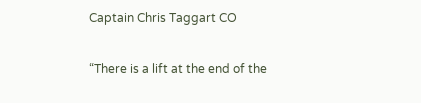Captain Chris Taggart CO

“There is a lift at the end of the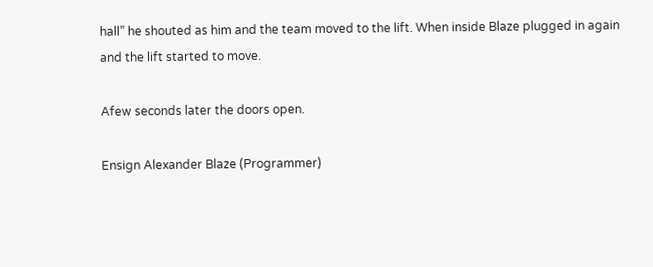hall” he shouted as him and the team moved to the lift. When inside Blaze plugged in again and the lift started to move.

Afew seconds later the doors open.

Ensign Alexander Blaze (Programmer)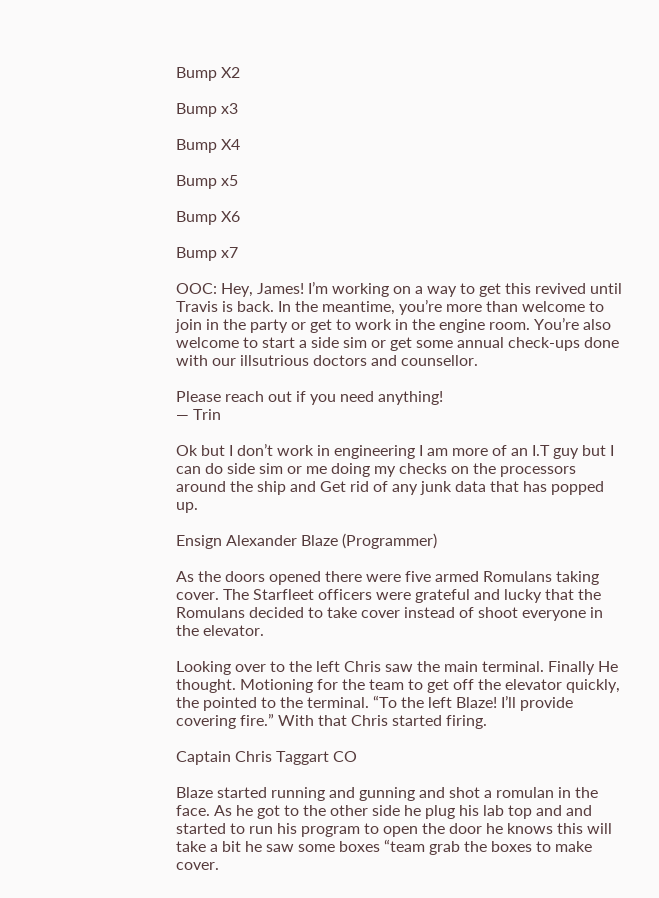Bump X2

Bump x3

Bump X4

Bump x5

Bump X6

Bump x7

OOC: Hey, James! I’m working on a way to get this revived until Travis is back. In the meantime, you’re more than welcome to join in the party or get to work in the engine room. You’re also welcome to start a side sim or get some annual check-ups done with our illsutrious doctors and counsellor.

Please reach out if you need anything!
— Trin

Ok but I don’t work in engineering I am more of an I.T guy but I can do side sim or me doing my checks on the processors around the ship and Get rid of any junk data that has popped up.

Ensign Alexander Blaze (Programmer)

As the doors opened there were five armed Romulans taking cover. The Starfleet officers were grateful and lucky that the Romulans decided to take cover instead of shoot everyone in the elevator.

Looking over to the left Chris saw the main terminal. Finally He thought. Motioning for the team to get off the elevator quickly, the pointed to the terminal. “To the left Blaze! I’ll provide covering fire.” With that Chris started firing.

Captain Chris Taggart CO

Blaze started running and gunning and shot a romulan in the face. As he got to the other side he plug his lab top and and started to run his program to open the door he knows this will take a bit he saw some boxes “team grab the boxes to make cover.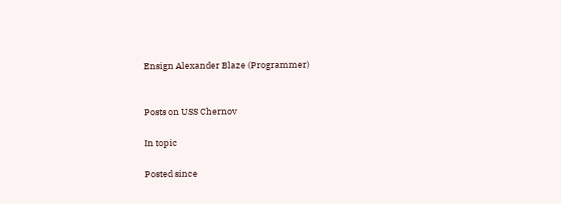Ensign Alexander Blaze (Programmer)


Posts on USS Chernov

In topic

Posted since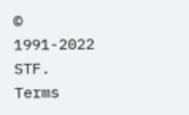© 1991-2022 STF. Terms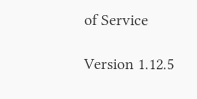of Service

Version 1.12.5